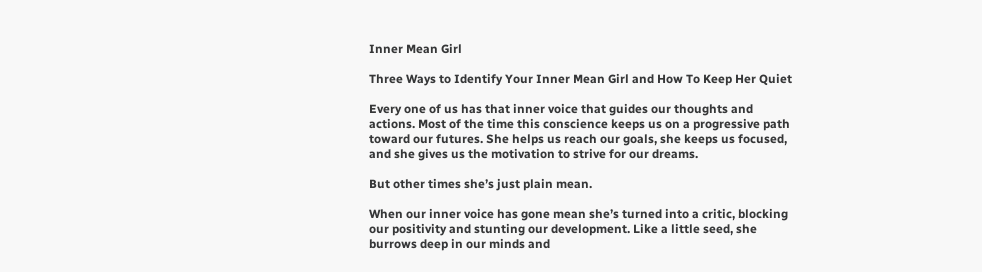Inner Mean Girl

Three Ways to Identify Your Inner Mean Girl and How To Keep Her Quiet

Every one of us has that inner voice that guides our thoughts and actions. Most of the time this conscience keeps us on a progressive path toward our futures. She helps us reach our goals, she keeps us focused, and she gives us the motivation to strive for our dreams.

But other times she’s just plain mean.

When our inner voice has gone mean she’s turned into a critic, blocking our positivity and stunting our development. Like a little seed, she burrows deep in our minds and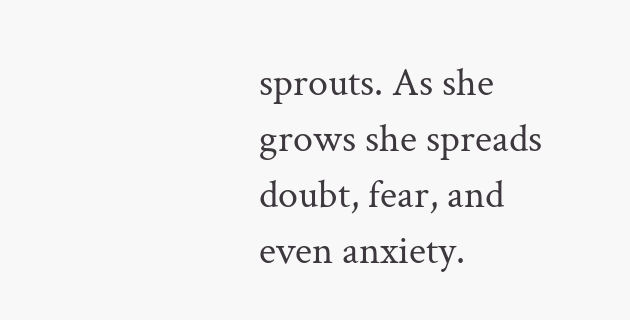sprouts. As she grows she spreads doubt, fear, and even anxiety.